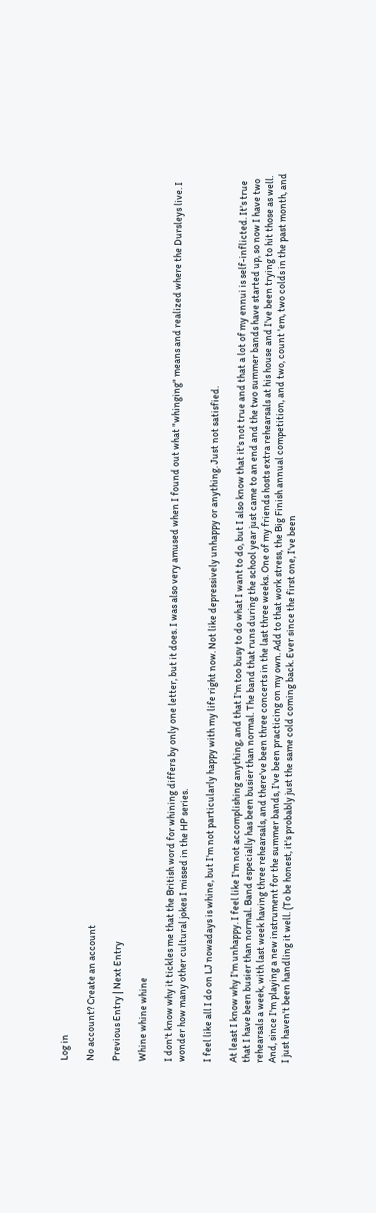Log in

No account? Create an account

Previous Entry | Next Entry

Whine whine whine

I don't know why it tickles me that the British word for whining differs by only one letter, but it does. I was also very amused when I found out what "whinging" means and realized where the Dursleys live. I wonder how many other cultural jokes I missed in the HP series.

I feel like all I do on LJ nowadays is whine, but I'm not particularly happy with my life right now. Not like depressively unhappy or anything. Just not satisfied.

At least I know why I'm unhappy. I feel like I'm not accomplishing anything, and that I'm too busy to do what I want to do, but I also know that it's not true and that a lot of my ennui is self-inflicted. It's true that I have been busier than normal. Band especially has been busier than normal. The band that runs during the school year just came to an end and the two summer bands have started up, so now I have two rehearsals a week, with last week having three rehearsals, and there've been three concerts in the last three weeks. One of my friends hosts extra rehearsals at his house and I've been trying to hit those as well. And, since I'm playing a new instrument for the summer bands, I've been practicing on my own. Add to that work stress, the Big Finish annual competition, and two, count 'em, two colds in the past month, and I just haven't been handling it well. (To be honest, it's probably just the same cold coming back. Ever since the first one, I've been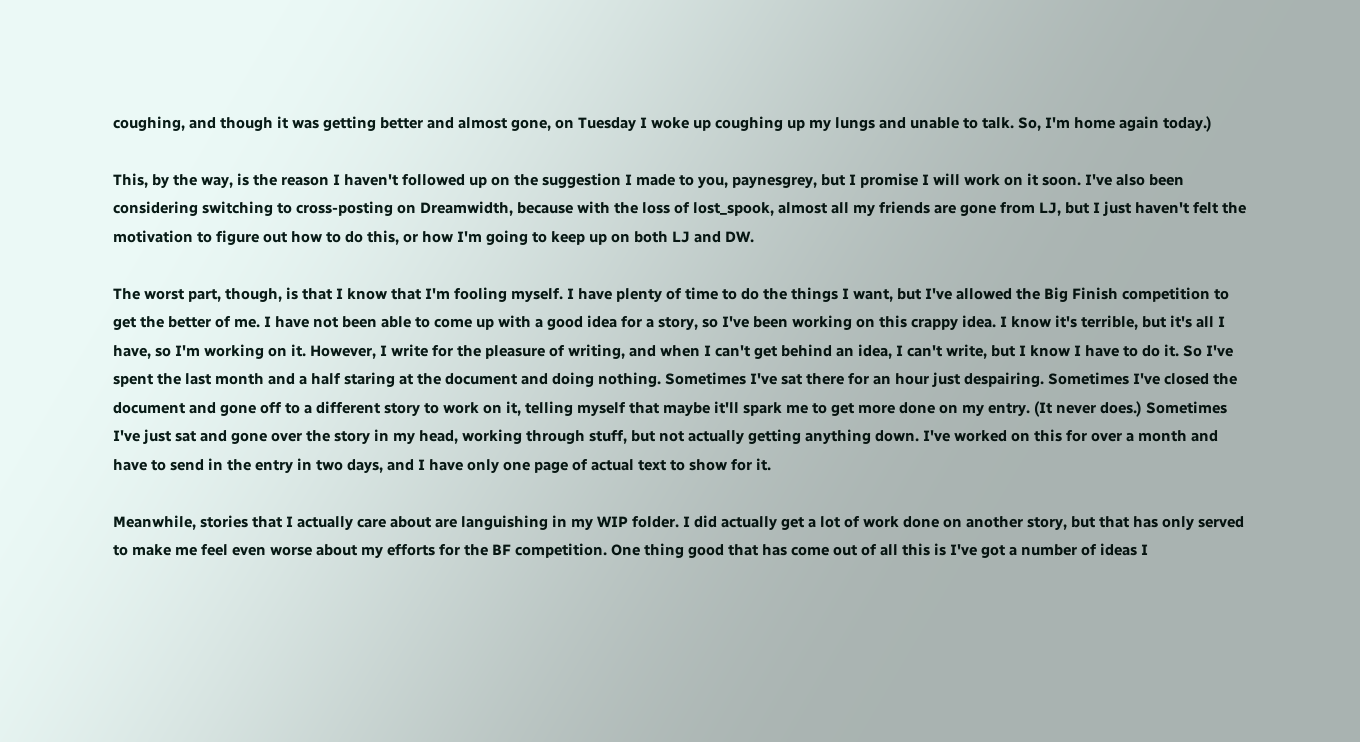coughing, and though it was getting better and almost gone, on Tuesday I woke up coughing up my lungs and unable to talk. So, I'm home again today.)

This, by the way, is the reason I haven't followed up on the suggestion I made to you, paynesgrey, but I promise I will work on it soon. I've also been considering switching to cross-posting on Dreamwidth, because with the loss of lost_spook, almost all my friends are gone from LJ, but I just haven't felt the motivation to figure out how to do this, or how I'm going to keep up on both LJ and DW.

The worst part, though, is that I know that I'm fooling myself. I have plenty of time to do the things I want, but I've allowed the Big Finish competition to get the better of me. I have not been able to come up with a good idea for a story, so I've been working on this crappy idea. I know it's terrible, but it's all I have, so I'm working on it. However, I write for the pleasure of writing, and when I can't get behind an idea, I can't write, but I know I have to do it. So I've spent the last month and a half staring at the document and doing nothing. Sometimes I've sat there for an hour just despairing. Sometimes I've closed the document and gone off to a different story to work on it, telling myself that maybe it'll spark me to get more done on my entry. (It never does.) Sometimes I've just sat and gone over the story in my head, working through stuff, but not actually getting anything down. I've worked on this for over a month and have to send in the entry in two days, and I have only one page of actual text to show for it.

Meanwhile, stories that I actually care about are languishing in my WIP folder. I did actually get a lot of work done on another story, but that has only served to make me feel even worse about my efforts for the BF competition. One thing good that has come out of all this is I've got a number of ideas I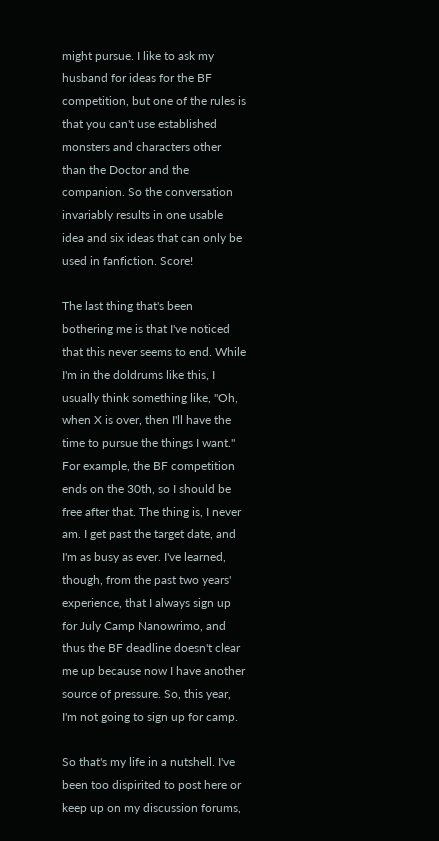might pursue. I like to ask my husband for ideas for the BF competition, but one of the rules is that you can't use established monsters and characters other than the Doctor and the companion. So the conversation invariably results in one usable idea and six ideas that can only be used in fanfiction. Score!

The last thing that's been bothering me is that I've noticed that this never seems to end. While I'm in the doldrums like this, I usually think something like, "Oh, when X is over, then I'll have the time to pursue the things I want." For example, the BF competition ends on the 30th, so I should be free after that. The thing is, I never am. I get past the target date, and I'm as busy as ever. I've learned, though, from the past two years' experience, that I always sign up for July Camp Nanowrimo, and thus the BF deadline doesn't clear me up because now I have another source of pressure. So, this year, I'm not going to sign up for camp.

So that's my life in a nutshell. I've been too dispirited to post here or keep up on my discussion forums,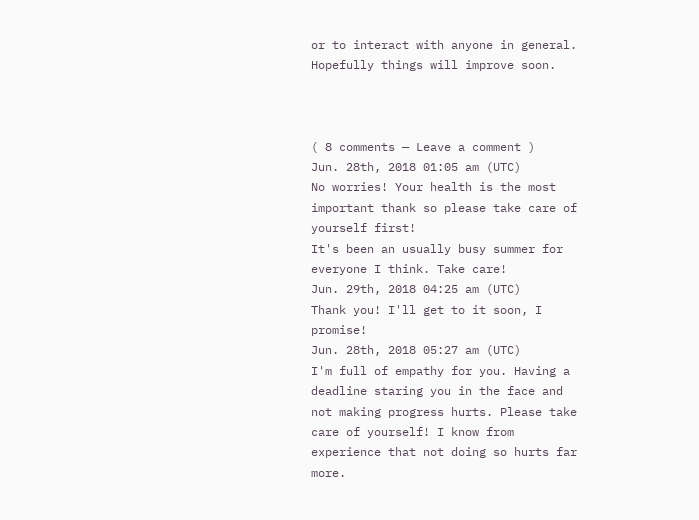or to interact with anyone in general. Hopefully things will improve soon.



( 8 comments — Leave a comment )
Jun. 28th, 2018 01:05 am (UTC)
No worries! Your health is the most important thank so please take care of yourself first!
It's been an usually busy summer for everyone I think. Take care!
Jun. 29th, 2018 04:25 am (UTC)
Thank you! I'll get to it soon, I promise!
Jun. 28th, 2018 05:27 am (UTC)
I'm full of empathy for you. Having a deadline staring you in the face and not making progress hurts. Please take care of yourself! I know from experience that not doing so hurts far more.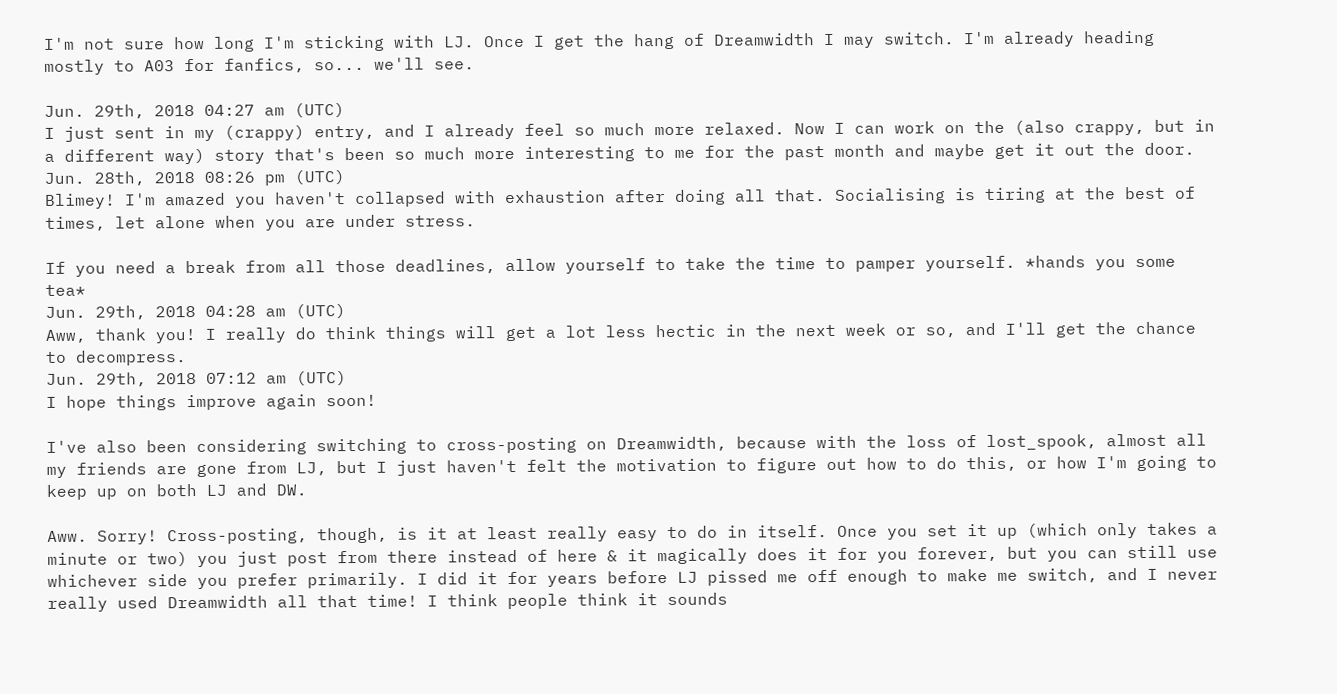I'm not sure how long I'm sticking with LJ. Once I get the hang of Dreamwidth I may switch. I'm already heading mostly to A03 for fanfics, so... we'll see.

Jun. 29th, 2018 04:27 am (UTC)
I just sent in my (crappy) entry, and I already feel so much more relaxed. Now I can work on the (also crappy, but in a different way) story that's been so much more interesting to me for the past month and maybe get it out the door.
Jun. 28th, 2018 08:26 pm (UTC)
Blimey! I'm amazed you haven't collapsed with exhaustion after doing all that. Socialising is tiring at the best of times, let alone when you are under stress.

If you need a break from all those deadlines, allow yourself to take the time to pamper yourself. *hands you some tea*
Jun. 29th, 2018 04:28 am (UTC)
Aww, thank you! I really do think things will get a lot less hectic in the next week or so, and I'll get the chance to decompress.
Jun. 29th, 2018 07:12 am (UTC)
I hope things improve again soon!

I've also been considering switching to cross-posting on Dreamwidth, because with the loss of lost_spook, almost all my friends are gone from LJ, but I just haven't felt the motivation to figure out how to do this, or how I'm going to keep up on both LJ and DW.

Aww. Sorry! Cross-posting, though, is it at least really easy to do in itself. Once you set it up (which only takes a minute or two) you just post from there instead of here & it magically does it for you forever, but you can still use whichever side you prefer primarily. I did it for years before LJ pissed me off enough to make me switch, and I never really used Dreamwidth all that time! I think people think it sounds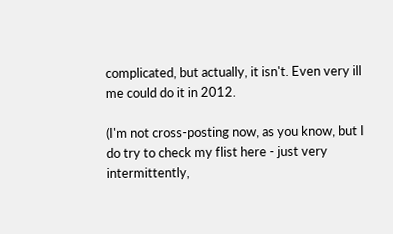complicated, but actually, it isn't. Even very ill me could do it in 2012.

(I'm not cross-posting now, as you know, but I do try to check my flist here - just very intermittently,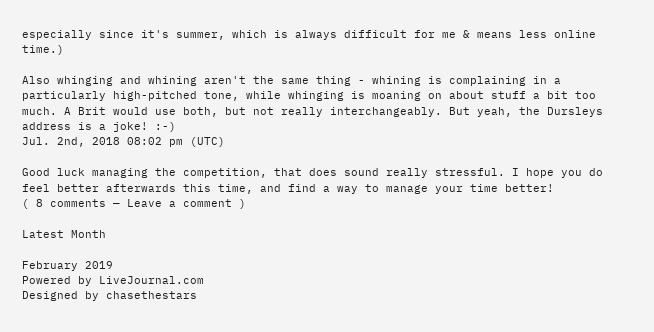especially since it's summer, which is always difficult for me & means less online time.)

Also whinging and whining aren't the same thing - whining is complaining in a particularly high-pitched tone, while whinging is moaning on about stuff a bit too much. A Brit would use both, but not really interchangeably. But yeah, the Dursleys address is a joke! :-)
Jul. 2nd, 2018 08:02 pm (UTC)

Good luck managing the competition, that does sound really stressful. I hope you do feel better afterwards this time, and find a way to manage your time better!
( 8 comments — Leave a comment )

Latest Month

February 2019
Powered by LiveJournal.com
Designed by chasethestars